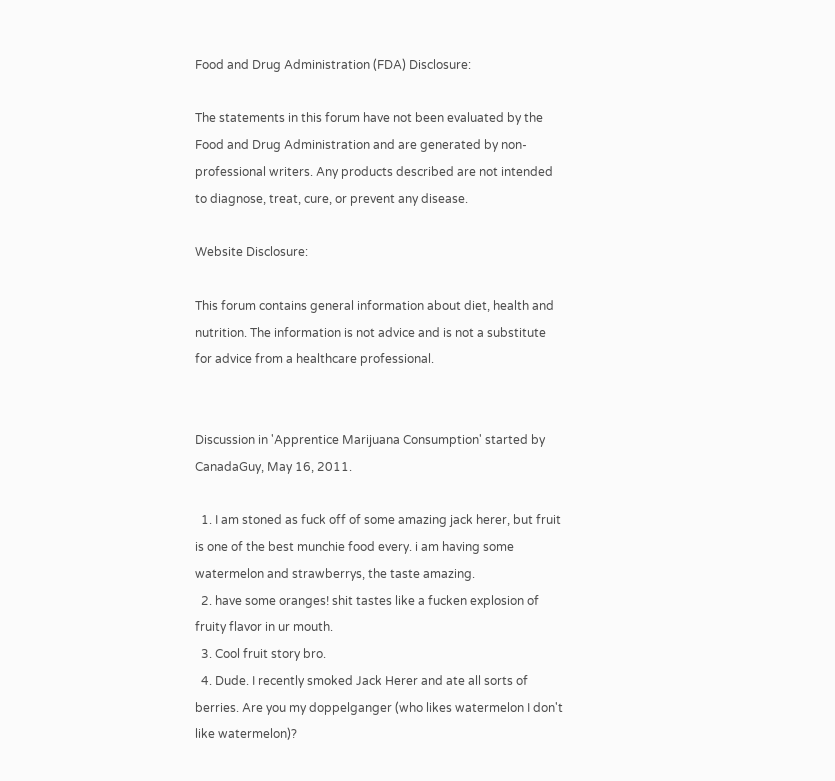Food and Drug Administration (FDA) Disclosure:

The statements in this forum have not been evaluated by the Food and Drug Administration and are generated by non-professional writers. Any products described are not intended to diagnose, treat, cure, or prevent any disease.

Website Disclosure:

This forum contains general information about diet, health and nutrition. The information is not advice and is not a substitute for advice from a healthcare professional.


Discussion in 'Apprentice Marijuana Consumption' started by CanadaGuy, May 16, 2011.

  1. I am stoned as fuck off of some amazing jack herer, but fruit is one of the best munchie food every. i am having some watermelon and strawberrys, the taste amazing.
  2. have some oranges! shit tastes like a fucken explosion of fruity flavor in ur mouth.
  3. Cool fruit story bro.
  4. Dude. I recently smoked Jack Herer and ate all sorts of berries. Are you my doppelganger (who likes watermelon I don't like watermelon)?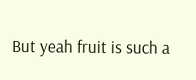But yeah fruit is such a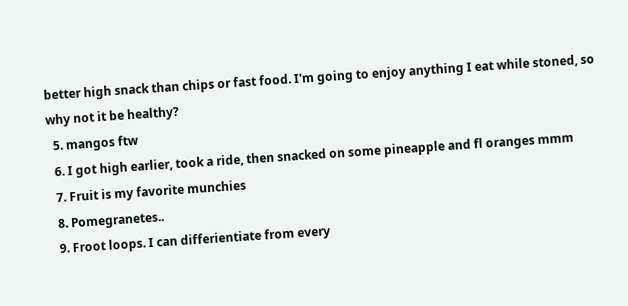better high snack than chips or fast food. I'm going to enjoy anything I eat while stoned, so why not it be healthy?
  5. mangos ftw
  6. I got high earlier, took a ride, then snacked on some pineapple and fl oranges mmm
  7. Fruit is my favorite munchies
  8. Pomegranetes..
  9. Froot loops. I can differientiate from every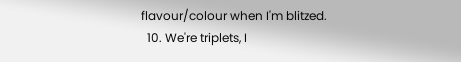flavour/colour when I'm blitzed.
  10. We're triplets, I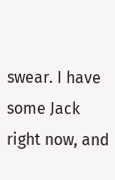swear. I have some Jack right now, and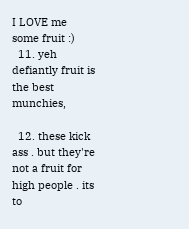I LOVE me some fruit :)
  11. yeh defiantly fruit is the best munchies,

  12. these kick ass . but they're not a fruit for high people . its to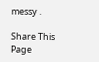messy .

Share This Page